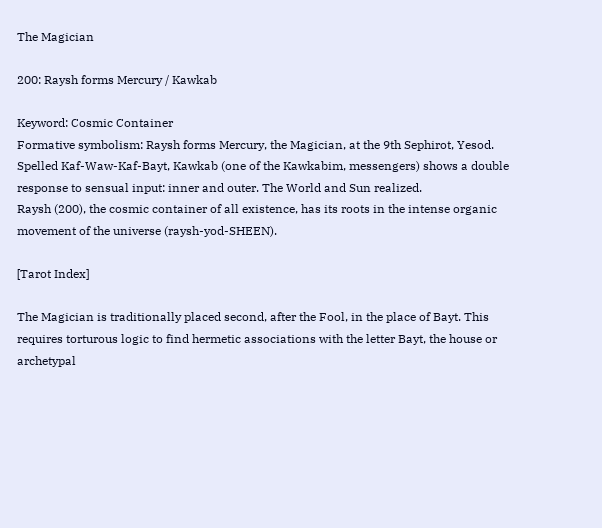The Magician

200: Raysh forms Mercury / Kawkab

Keyword: Cosmic Container
Formative symbolism: Raysh forms Mercury, the Magician, at the 9th Sephirot, Yesod. Spelled Kaf-Waw-Kaf-Bayt, Kawkab (one of the Kawkabim, messengers) shows a double response to sensual input: inner and outer. The World and Sun realized.
Raysh (200), the cosmic container of all existence, has its roots in the intense organic movement of the universe (raysh-yod-SHEEN).

[Tarot Index]

The Magician is traditionally placed second, after the Fool, in the place of Bayt. This requires torturous logic to find hermetic associations with the letter Bayt, the house or archetypal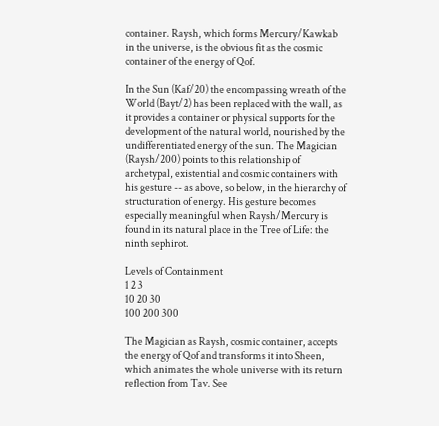container. Raysh, which forms Mercury/Kawkab in the universe, is the obvious fit as the cosmic container of the energy of Qof.

In the Sun (Kaf/20) the encompassing wreath of the World (Bayt/2) has been replaced with the wall, as it provides a container or physical supports for the development of the natural world, nourished by the undifferentiated energy of the sun. The Magician (Raysh/200) points to this relationship of archetypal, existential and cosmic containers with his gesture -- as above, so below, in the hierarchy of structuration of energy. His gesture becomes especially meaningful when Raysh/Mercury is found in its natural place in the Tree of Life: the ninth sephirot.

Levels of Containment
1 2 3
10 20 30
100 200 300

The Magician as Raysh, cosmic container, accepts the energy of Qof and transforms it into Sheen, which animates the whole universe with its return reflection from Tav. See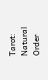Tarot: Natural Order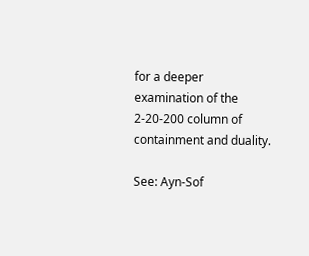for a deeper examination of the 2-20-200 column of containment and duality.

See: Ayn-Sof